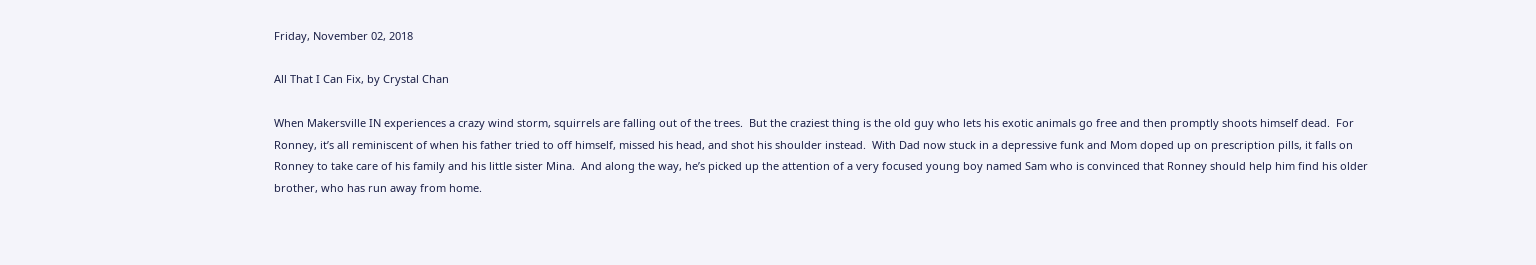Friday, November 02, 2018

All That I Can Fix, by Crystal Chan

When Makersville IN experiences a crazy wind storm, squirrels are falling out of the trees.  But the craziest thing is the old guy who lets his exotic animals go free and then promptly shoots himself dead.  For Ronney, it’s all reminiscent of when his father tried to off himself, missed his head, and shot his shoulder instead.  With Dad now stuck in a depressive funk and Mom doped up on prescription pills, it falls on Ronney to take care of his family and his little sister Mina.  And along the way, he’s picked up the attention of a very focused young boy named Sam who is convinced that Ronney should help him find his older brother, who has run away from home.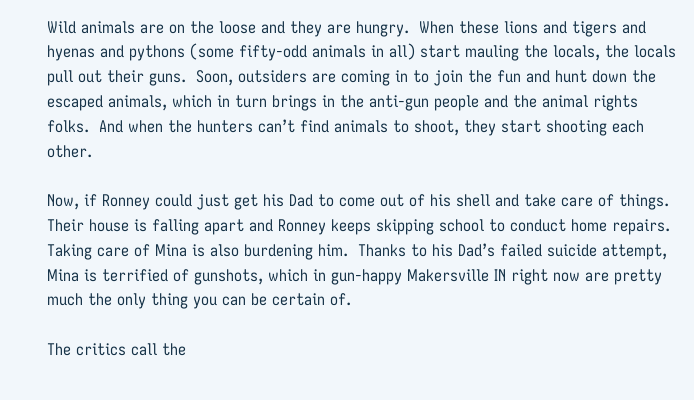Wild animals are on the loose and they are hungry.  When these lions and tigers and hyenas and pythons (some fifty-odd animals in all) start mauling the locals, the locals pull out their guns.  Soon, outsiders are coming in to join the fun and hunt down the escaped animals, which in turn brings in the anti-gun people and the animal rights folks.  And when the hunters can’t find animals to shoot, they start shooting each other.

Now, if Ronney could just get his Dad to come out of his shell and take care of things.  Their house is falling apart and Ronney keeps skipping school to conduct home repairs.  Taking care of Mina is also burdening him.  Thanks to his Dad’s failed suicide attempt, Mina is terrified of gunshots, which in gun-happy Makersville IN right now are pretty much the only thing you can be certain of.

The critics call the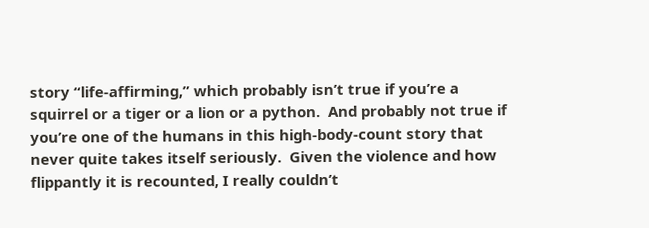story “life-affirming,” which probably isn’t true if you’re a squirrel or a tiger or a lion or a python.  And probably not true if you’re one of the humans in this high-body-count story that never quite takes itself seriously.  Given the violence and how flippantly it is recounted, I really couldn’t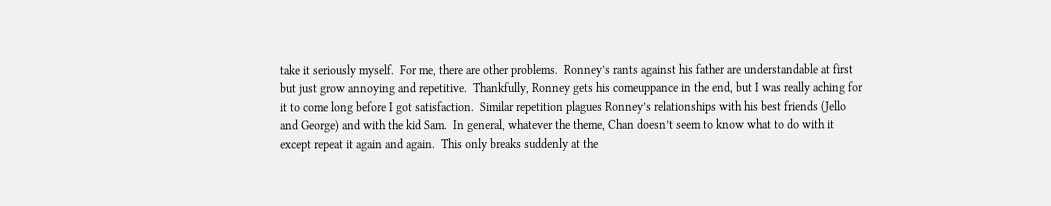take it seriously myself.  For me, there are other problems.  Ronney’s rants against his father are understandable at first but just grow annoying and repetitive.  Thankfully, Ronney gets his comeuppance in the end, but I was really aching for it to come long before I got satisfaction.  Similar repetition plagues Ronney’s relationships with his best friends (Jello and George) and with the kid Sam.  In general, whatever the theme, Chan doesn’t seem to know what to do with it except repeat it again and again.  This only breaks suddenly at the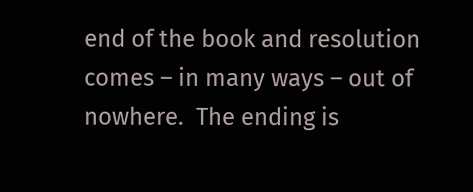end of the book and resolution comes – in many ways – out of nowhere.  The ending is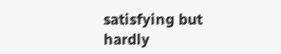satisfying but hardly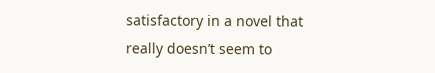satisfactory in a novel that really doesn’t seem to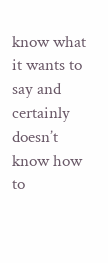know what it wants to say and certainly doesn’t know how to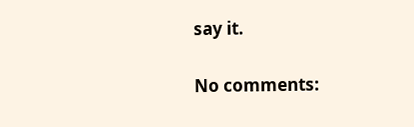say it.

No comments: